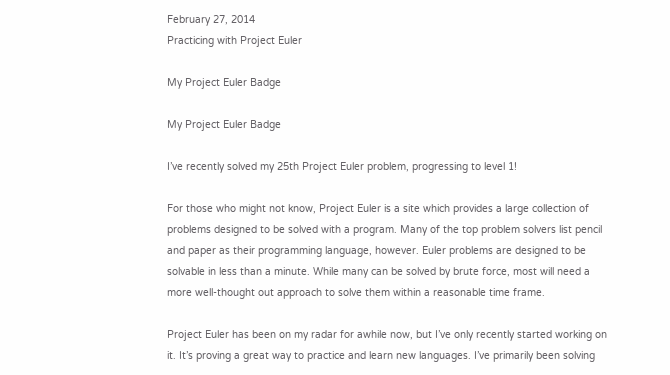February 27, 2014
Practicing with Project Euler

My Project Euler Badge

My Project Euler Badge

I’ve recently solved my 25th Project Euler problem, progressing to level 1!

For those who might not know, Project Euler is a site which provides a large collection of problems designed to be solved with a program. Many of the top problem solvers list pencil and paper as their programming language, however. Euler problems are designed to be solvable in less than a minute. While many can be solved by brute force, most will need a more well-thought out approach to solve them within a reasonable time frame.

Project Euler has been on my radar for awhile now, but I’ve only recently started working on it. It’s proving a great way to practice and learn new languages. I’ve primarily been solving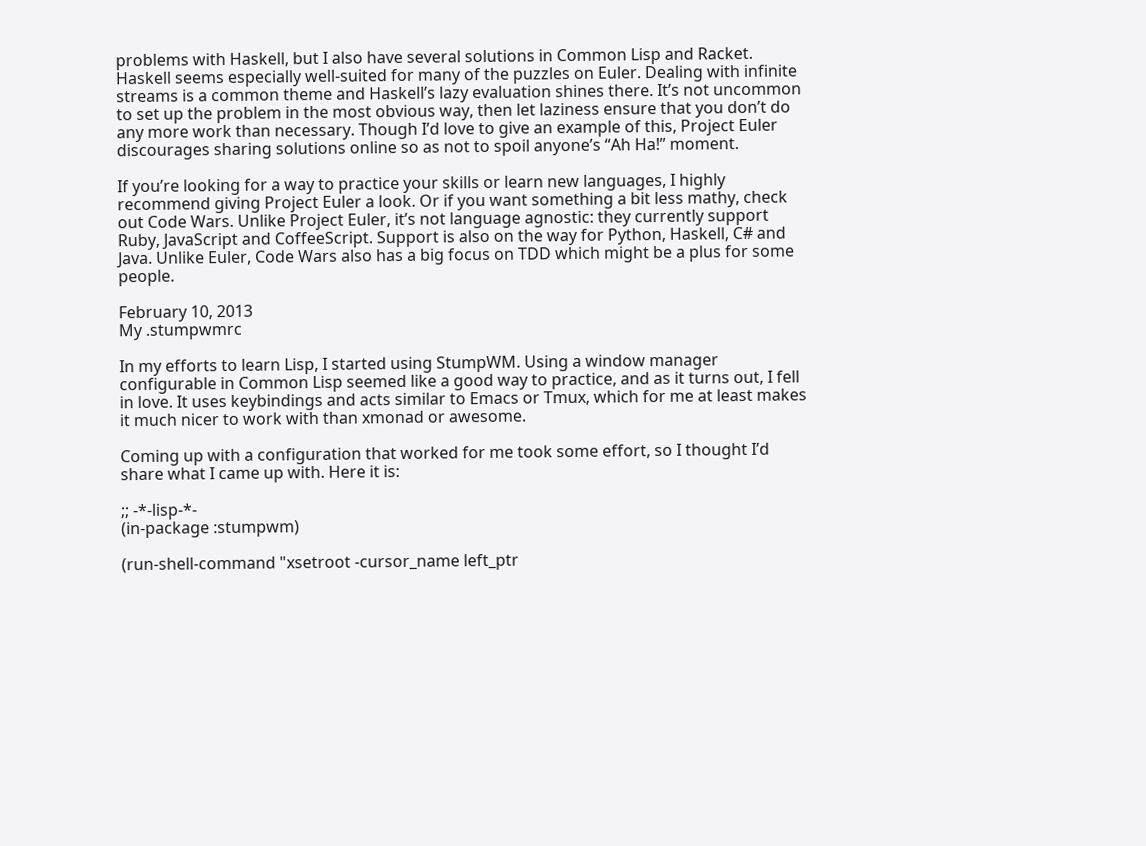problems with Haskell, but I also have several solutions in Common Lisp and Racket. Haskell seems especially well-suited for many of the puzzles on Euler. Dealing with infinite streams is a common theme and Haskell’s lazy evaluation shines there. It’s not uncommon to set up the problem in the most obvious way, then let laziness ensure that you don’t do any more work than necessary. Though I’d love to give an example of this, Project Euler discourages sharing solutions online so as not to spoil anyone’s “Ah Ha!” moment.

If you’re looking for a way to practice your skills or learn new languages, I highly recommend giving Project Euler a look. Or if you want something a bit less mathy, check out Code Wars. Unlike Project Euler, it’s not language agnostic: they currently support Ruby, JavaScript and CoffeeScript. Support is also on the way for Python, Haskell, C# and Java. Unlike Euler, Code Wars also has a big focus on TDD which might be a plus for some people.

February 10, 2013
My .stumpwmrc

In my efforts to learn Lisp, I started using StumpWM. Using a window manager configurable in Common Lisp seemed like a good way to practice, and as it turns out, I fell in love. It uses keybindings and acts similar to Emacs or Tmux, which for me at least makes it much nicer to work with than xmonad or awesome.

Coming up with a configuration that worked for me took some effort, so I thought I’d share what I came up with. Here it is:

;; -*-lisp-*-
(in-package :stumpwm)

(run-shell-command "xsetroot -cursor_name left_ptr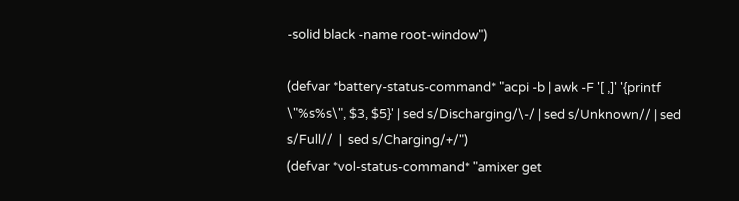-solid black -name root-window")

(defvar *battery-status-command* "acpi -b | awk -F '[ ,]' '{printf \"%s%s\", $3, $5}' | sed s/Discharging/\-/ | sed s/Unknown// | sed s/Full//  |  sed s/Charging/+/")
(defvar *vol-status-command* "amixer get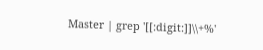Master | grep '[[:digit:]]\\+%'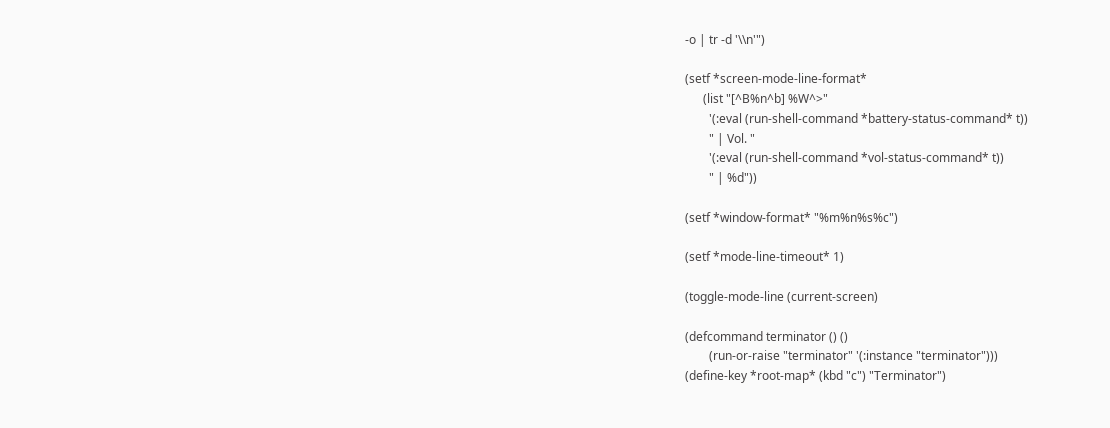-o | tr -d '\\n'")

(setf *screen-mode-line-format*
      (list "[^B%n^b] %W^>"
        '(:eval (run-shell-command *battery-status-command* t))
        " | Vol. "
        '(:eval (run-shell-command *vol-status-command* t))
        " | %d"))

(setf *window-format* "%m%n%s%c")

(setf *mode-line-timeout* 1)

(toggle-mode-line (current-screen)

(defcommand terminator () ()
        (run-or-raise "terminator" '(:instance "terminator")))
(define-key *root-map* (kbd "c") "Terminator")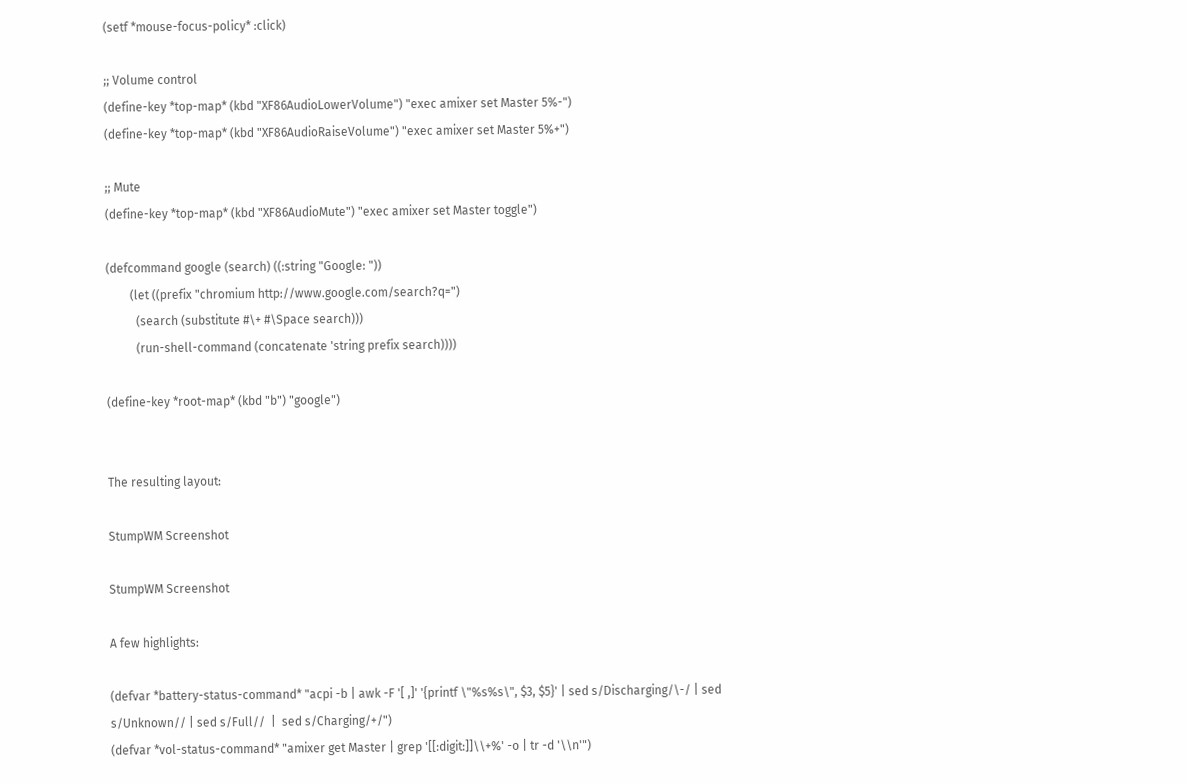(setf *mouse-focus-policy* :click)

;; Volume control
(define-key *top-map* (kbd "XF86AudioLowerVolume") "exec amixer set Master 5%-")
(define-key *top-map* (kbd "XF86AudioRaiseVolume") "exec amixer set Master 5%+")

;; Mute
(define-key *top-map* (kbd "XF86AudioMute") "exec amixer set Master toggle")

(defcommand google (search) ((:string "Google: "))
        (let ((prefix "chromium http://www.google.com/search?q=")
          (search (substitute #\+ #\Space search)))
          (run-shell-command (concatenate 'string prefix search))))

(define-key *root-map* (kbd "b") "google")


The resulting layout:

StumpWM Screenshot

StumpWM Screenshot

A few highlights:

(defvar *battery-status-command* "acpi -b | awk -F '[ ,]' '{printf \"%s%s\", $3, $5}' | sed s/Discharging/\-/ | sed s/Unknown// | sed s/Full//  |  sed s/Charging/+/")
(defvar *vol-status-command* "amixer get Master | grep '[[:digit:]]\\+%' -o | tr -d '\\n'")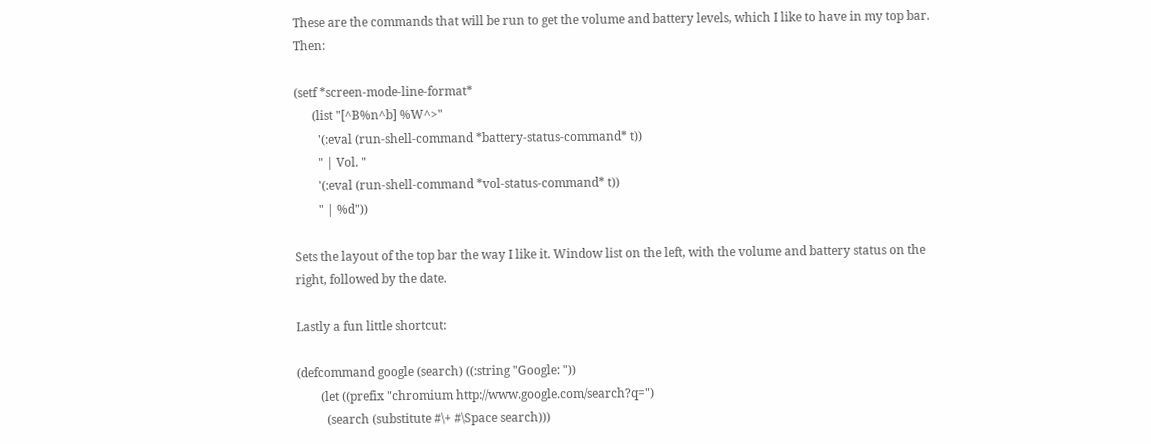These are the commands that will be run to get the volume and battery levels, which I like to have in my top bar. Then:

(setf *screen-mode-line-format*
      (list "[^B%n^b] %W^>"
        '(:eval (run-shell-command *battery-status-command* t))
        " | Vol. "
        '(:eval (run-shell-command *vol-status-command* t))
        " | %d"))

Sets the layout of the top bar the way I like it. Window list on the left, with the volume and battery status on the right, followed by the date.

Lastly a fun little shortcut:

(defcommand google (search) ((:string "Google: "))
        (let ((prefix "chromium http://www.google.com/search?q=")
          (search (substitute #\+ #\Space search)))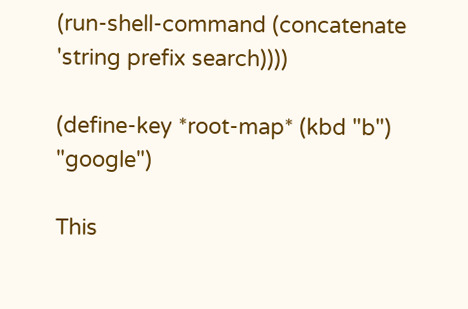(run-shell-command (concatenate 'string prefix search))))

(define-key *root-map* (kbd "b") "google")

This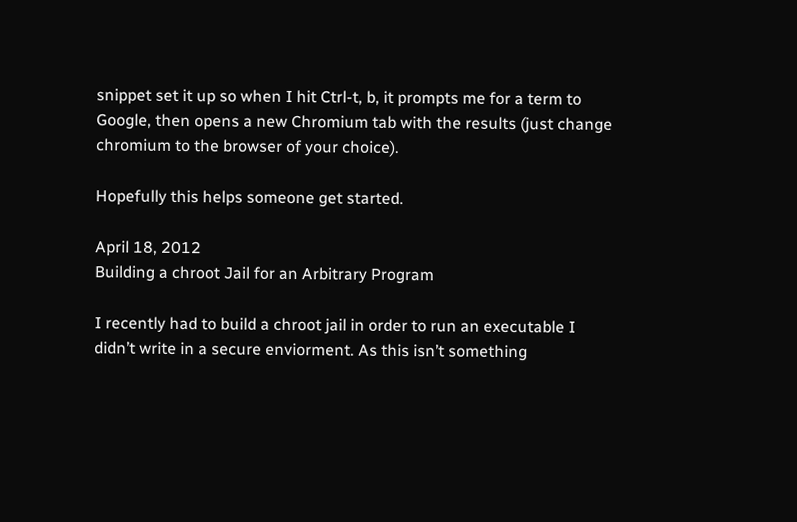snippet set it up so when I hit Ctrl-t, b, it prompts me for a term to Google, then opens a new Chromium tab with the results (just change chromium to the browser of your choice).

Hopefully this helps someone get started.

April 18, 2012
Building a chroot Jail for an Arbitrary Program

I recently had to build a chroot jail in order to run an executable I didn’t write in a secure enviorment. As this isn’t something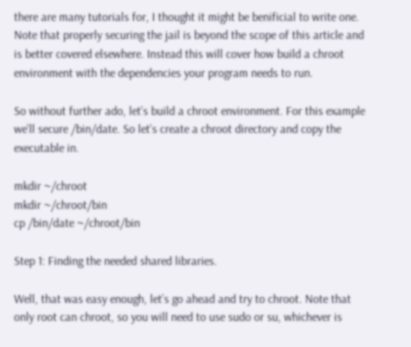there are many tutorials for, I thought it might be benificial to write one. Note that properly securing the jail is beyond the scope of this article and is better covered elsewhere. Instead this will cover how build a chroot environment with the dependencies your program needs to run.

So without further ado, let’s build a chroot environment. For this example we’ll secure /bin/date. So let’s create a chroot directory and copy the executable in.

mkdir ~/chroot
mkdir ~/chroot/bin
cp /bin/date ~/chroot/bin

Step 1: Finding the needed shared libraries.

Well, that was easy enough, let’s go ahead and try to chroot. Note that only root can chroot, so you will need to use sudo or su, whichever is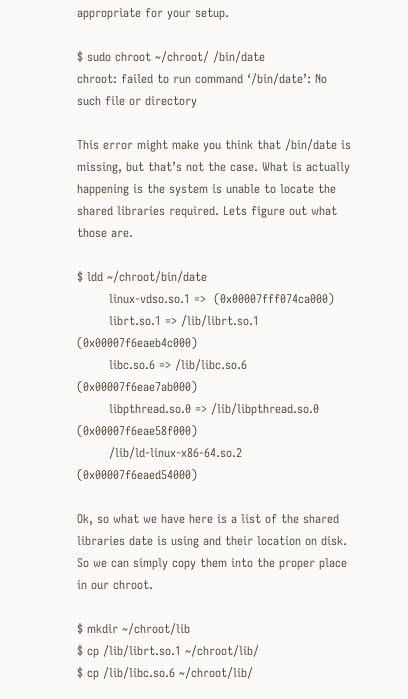appropriate for your setup.

$ sudo chroot ~/chroot/ /bin/date
chroot: failed to run command ‘/bin/date’: No such file or directory

This error might make you think that /bin/date is missing, but that’s not the case. What is actually happening is the system is unable to locate the shared libraries required. Lets figure out what those are.

$ ldd ~/chroot/bin/date
        linux-vdso.so.1 =>  (0x00007fff074ca000)
        librt.so.1 => /lib/librt.so.1 (0x00007f6eaeb4c000)
        libc.so.6 => /lib/libc.so.6 (0x00007f6eae7ab000)
        libpthread.so.0 => /lib/libpthread.so.0 (0x00007f6eae58f000)
        /lib/ld-linux-x86-64.so.2 (0x00007f6eaed54000)

Ok, so what we have here is a list of the shared libraries date is using and their location on disk. So we can simply copy them into the proper place in our chroot.

$ mkdir ~/chroot/lib
$ cp /lib/librt.so.1 ~/chroot/lib/
$ cp /lib/libc.so.6 ~/chroot/lib/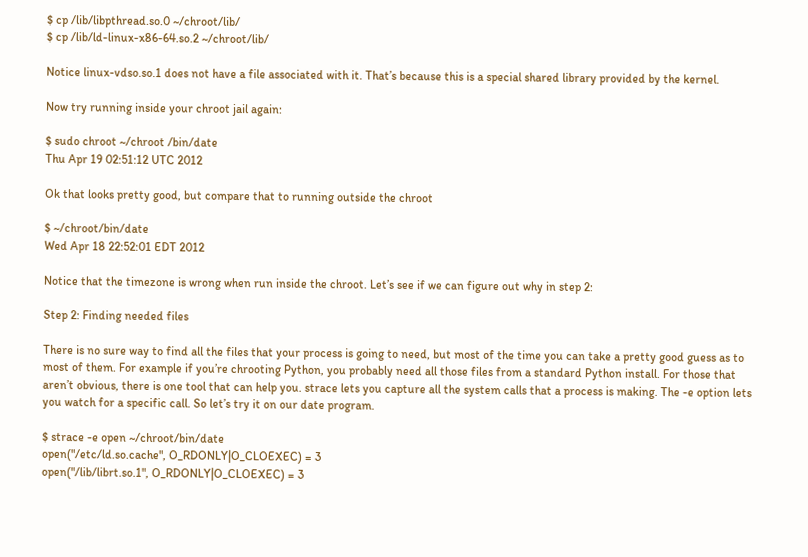$ cp /lib/libpthread.so.0 ~/chroot/lib/
$ cp /lib/ld-linux-x86-64.so.2 ~/chroot/lib/

Notice linux-vdso.so.1 does not have a file associated with it. That’s because this is a special shared library provided by the kernel.

Now try running inside your chroot jail again:

$ sudo chroot ~/chroot /bin/date
Thu Apr 19 02:51:12 UTC 2012

Ok that looks pretty good, but compare that to running outside the chroot

$ ~/chroot/bin/date
Wed Apr 18 22:52:01 EDT 2012

Notice that the timezone is wrong when run inside the chroot. Let’s see if we can figure out why in step 2:

Step 2: Finding needed files

There is no sure way to find all the files that your process is going to need, but most of the time you can take a pretty good guess as to most of them. For example if you’re chrooting Python, you probably need all those files from a standard Python install. For those that aren’t obvious, there is one tool that can help you. strace lets you capture all the system calls that a process is making. The -e option lets you watch for a specific call. So let’s try it on our date program.

$ strace -e open ~/chroot/bin/date
open("/etc/ld.so.cache", O_RDONLY|O_CLOEXEC) = 3
open("/lib/librt.so.1", O_RDONLY|O_CLOEXEC) = 3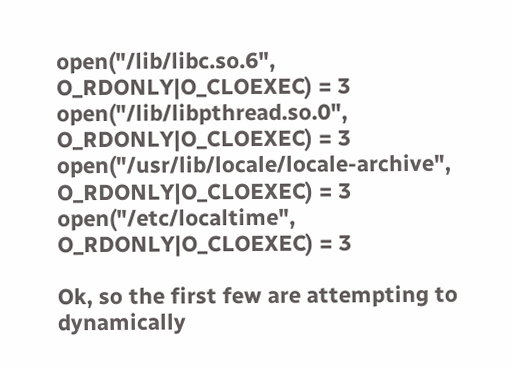open("/lib/libc.so.6", O_RDONLY|O_CLOEXEC) = 3
open("/lib/libpthread.so.0", O_RDONLY|O_CLOEXEC) = 3
open("/usr/lib/locale/locale-archive", O_RDONLY|O_CLOEXEC) = 3
open("/etc/localtime", O_RDONLY|O_CLOEXEC) = 3

Ok, so the first few are attempting to dynamically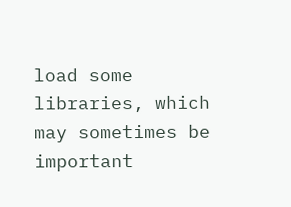load some libraries, which may sometimes be important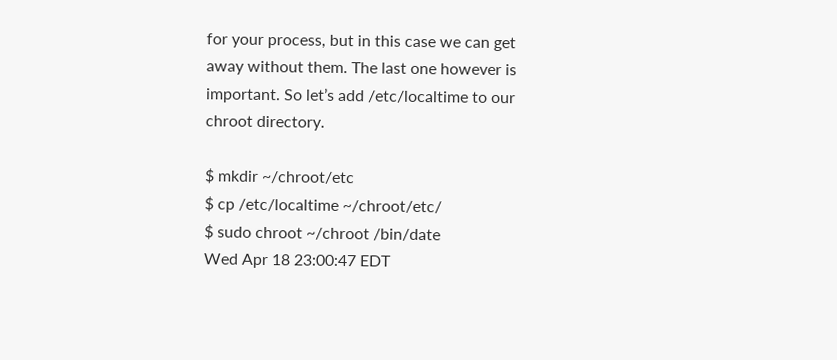for your process, but in this case we can get away without them. The last one however is important. So let’s add /etc/localtime to our chroot directory.

$ mkdir ~/chroot/etc
$ cp /etc/localtime ~/chroot/etc/
$ sudo chroot ~/chroot /bin/date
Wed Apr 18 23:00:47 EDT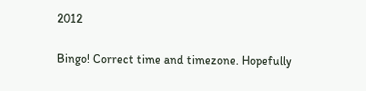2012

Bingo! Correct time and timezone. Hopefully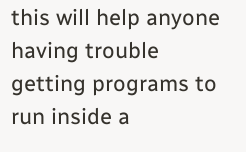this will help anyone having trouble getting programs to run inside a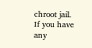chroot jail. If you have any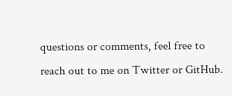questions or comments, feel free to reach out to me on Twitter or GitHub.